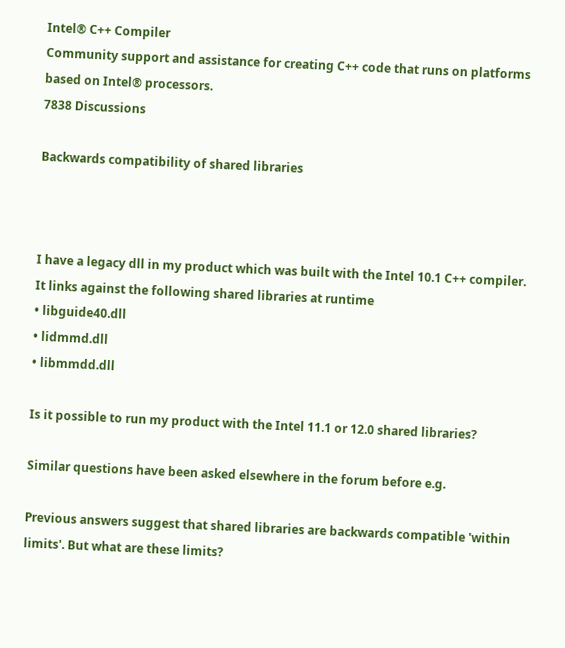Intel® C++ Compiler
Community support and assistance for creating C++ code that runs on platforms based on Intel® processors.
7838 Discussions

Backwards compatibility of shared libraries



I have a legacy dll in my product which was built with the Intel 10.1 C++ compiler. It links against the following shared libraries at runtime
• libguide40.dll
• lidmmd.dll
• libmmdd.dll

Is it possible to run my product with the Intel 11.1 or 12.0 shared libraries?

Similar questions have been asked elsewhere in the forum before e.g.

Previous answers suggest that shared libraries are backwards compatible 'within limits'. But what are these limits?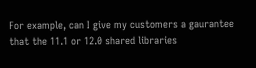For example, can I give my customers a gaurantee that the 11.1 or 12.0 shared libraries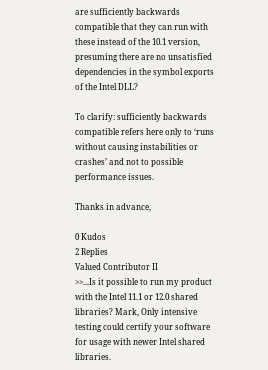are sufficiently backwards compatible that they can run with these instead of the 10.1 version, presuming there are no unsatisfied dependencies in the symbol exports of the Intel DLL?

To clarify: sufficiently backwards compatible refers here only to ‘runs without causing instabilities or crashes’ and not to possible performance issues.

Thanks in advance,

0 Kudos
2 Replies
Valued Contributor II
>>...Is it possible to run my product with the Intel 11.1 or 12.0 shared libraries? Mark, Only intensive testing could certify your software for usage with newer Intel shared libraries.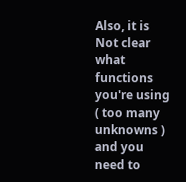Also, it is Not clear what functions you're using ( too many unknowns ) and you need to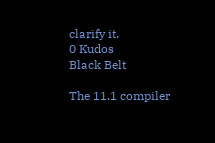clarify it.
0 Kudos
Black Belt

The 11.1 compiler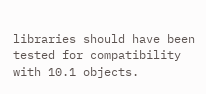libraries should have been tested for compatibility with 10.1 objects.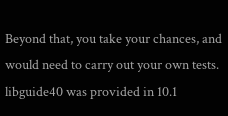Beyond that, you take your chances, and would need to carry out your own tests.  libguide40 was provided in 10.1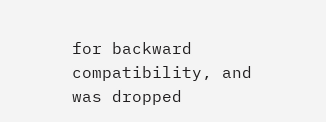for backward compatibility, and was dropped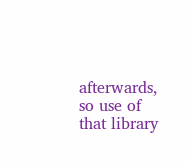afterwards, so use of that library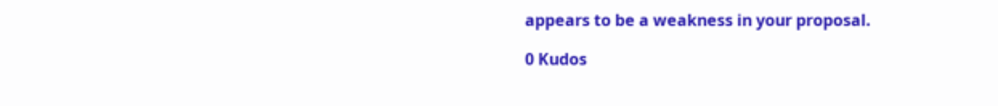appears to be a weakness in your proposal.

0 Kudos